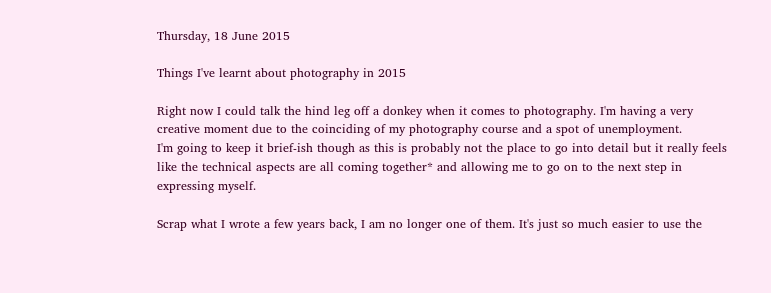Thursday, 18 June 2015

Things I've learnt about photography in 2015

Right now I could talk the hind leg off a donkey when it comes to photography. I'm having a very creative moment due to the coinciding of my photography course and a spot of unemployment.
I'm going to keep it brief-ish though as this is probably not the place to go into detail but it really feels like the technical aspects are all coming together* and allowing me to go on to the next step in expressing myself.

Scrap what I wrote a few years back, I am no longer one of them. It's just so much easier to use the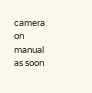camera on manual as soon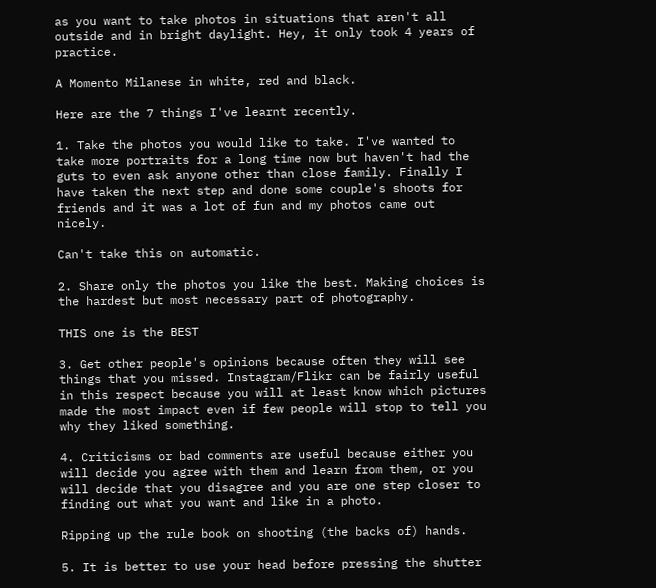as you want to take photos in situations that aren't all outside and in bright daylight. Hey, it only took 4 years of practice.

A Momento Milanese in white, red and black.

Here are the 7 things I've learnt recently.

1. Take the photos you would like to take. I've wanted to take more portraits for a long time now but haven't had the guts to even ask anyone other than close family. Finally I have taken the next step and done some couple's shoots for friends and it was a lot of fun and my photos came out nicely.

Can't take this on automatic.

2. Share only the photos you like the best. Making choices is the hardest but most necessary part of photography.

THIS one is the BEST

3. Get other people's opinions because often they will see things that you missed. Instagram/Flikr can be fairly useful in this respect because you will at least know which pictures made the most impact even if few people will stop to tell you why they liked something.

4. Criticisms or bad comments are useful because either you will decide you agree with them and learn from them, or you will decide that you disagree and you are one step closer to finding out what you want and like in a photo.

Ripping up the rule book on shooting (the backs of) hands.

5. It is better to use your head before pressing the shutter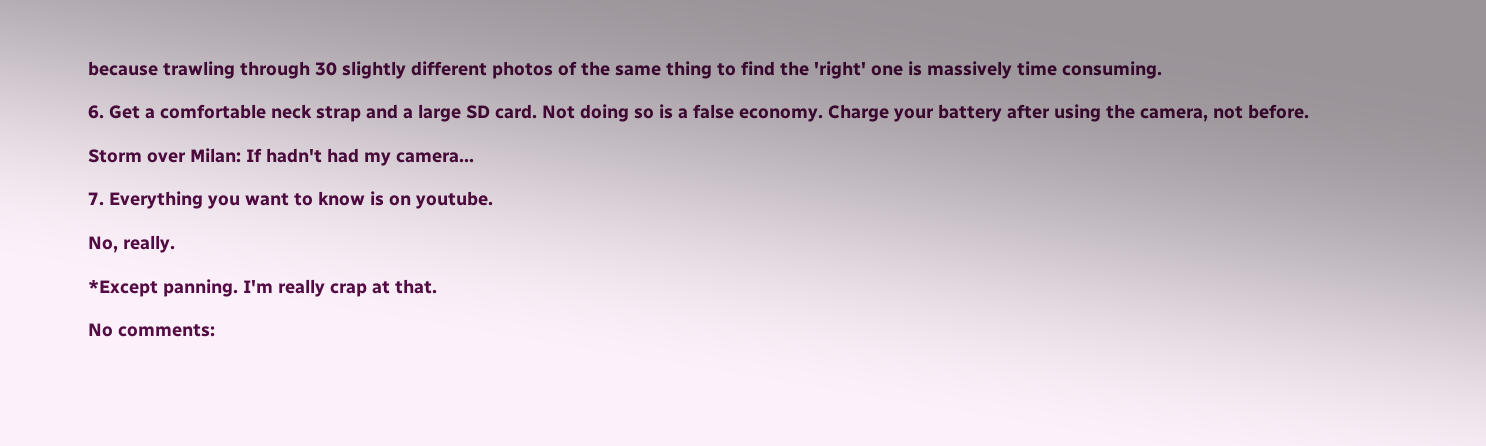because trawling through 30 slightly different photos of the same thing to find the 'right' one is massively time consuming.

6. Get a comfortable neck strap and a large SD card. Not doing so is a false economy. Charge your battery after using the camera, not before.

Storm over Milan: If hadn't had my camera...

7. Everything you want to know is on youtube.

No, really.

*Except panning. I'm really crap at that.

No comments: